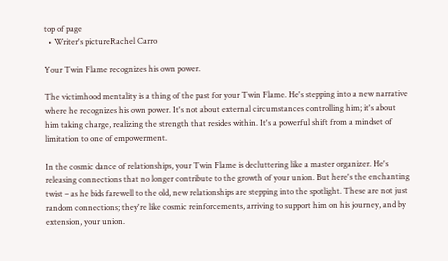top of page
  • Writer's pictureRachel Carro

Your Twin Flame recognizes his own power.

The victimhood mentality is a thing of the past for your Twin Flame. He's stepping into a new narrative where he recognizes his own power. It's not about external circumstances controlling him; it's about him taking charge, realizing the strength that resides within. It's a powerful shift from a mindset of limitation to one of empowerment.

In the cosmic dance of relationships, your Twin Flame is decluttering like a master organizer. He's releasing connections that no longer contribute to the growth of your union. But here's the enchanting twist – as he bids farewell to the old, new relationships are stepping into the spotlight. These are not just random connections; they're like cosmic reinforcements, arriving to support him on his journey, and by extension, your union.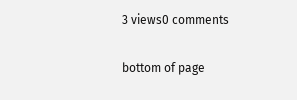3 views0 comments


bottom of page